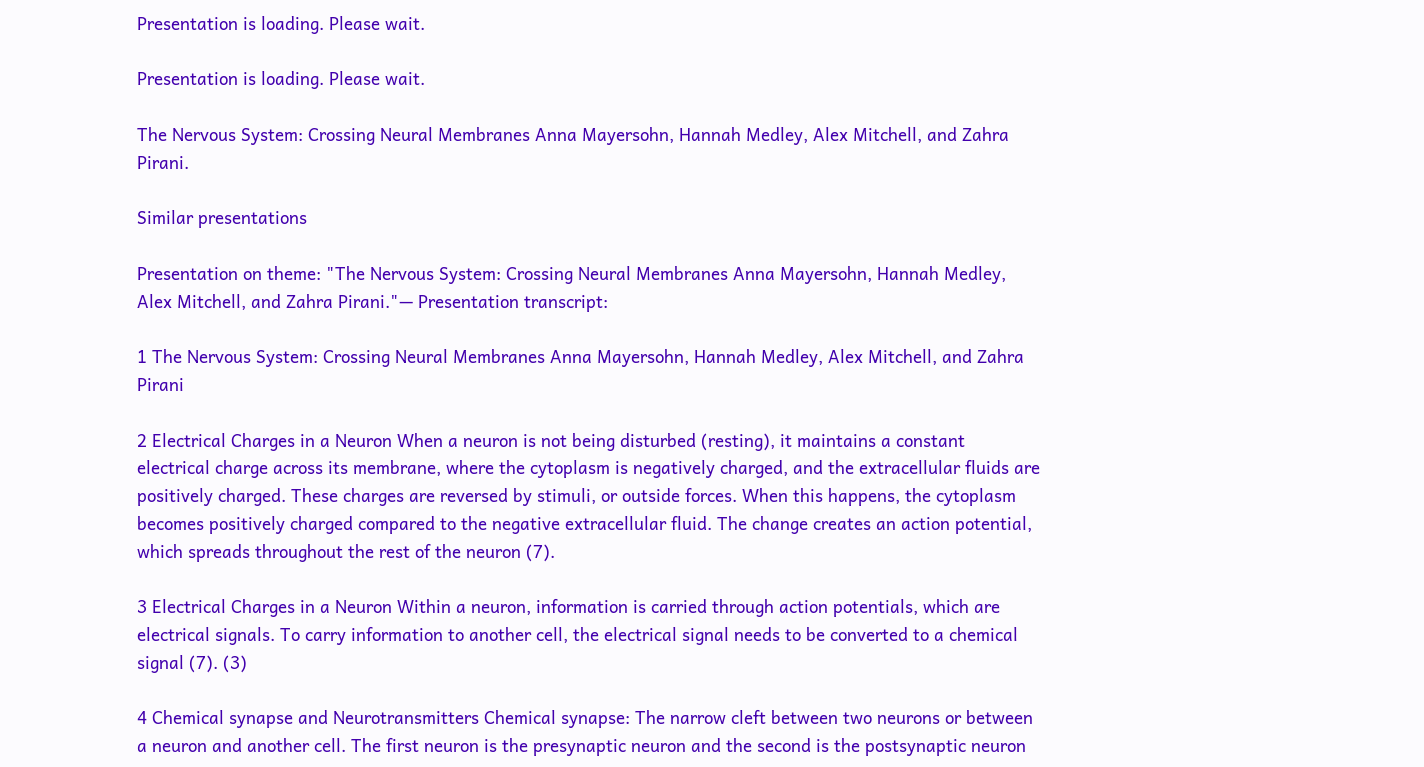Presentation is loading. Please wait.

Presentation is loading. Please wait.

The Nervous System: Crossing Neural Membranes Anna Mayersohn, Hannah Medley, Alex Mitchell, and Zahra Pirani.

Similar presentations

Presentation on theme: "The Nervous System: Crossing Neural Membranes Anna Mayersohn, Hannah Medley, Alex Mitchell, and Zahra Pirani."— Presentation transcript:

1 The Nervous System: Crossing Neural Membranes Anna Mayersohn, Hannah Medley, Alex Mitchell, and Zahra Pirani

2 Electrical Charges in a Neuron When a neuron is not being disturbed (resting), it maintains a constant electrical charge across its membrane, where the cytoplasm is negatively charged, and the extracellular fluids are positively charged. These charges are reversed by stimuli, or outside forces. When this happens, the cytoplasm becomes positively charged compared to the negative extracellular fluid. The change creates an action potential, which spreads throughout the rest of the neuron (7).

3 Electrical Charges in a Neuron Within a neuron, information is carried through action potentials, which are electrical signals. To carry information to another cell, the electrical signal needs to be converted to a chemical signal (7). (3)

4 Chemical synapse and Neurotransmitters Chemical synapse: The narrow cleft between two neurons or between a neuron and another cell. The first neuron is the presynaptic neuron and the second is the postsynaptic neuron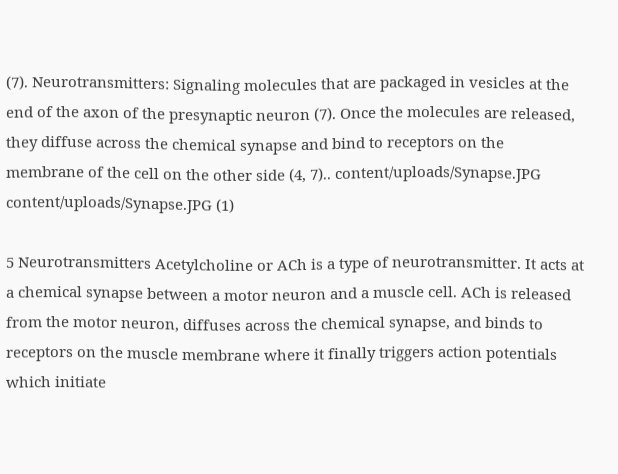(7). Neurotransmitters: Signaling molecules that are packaged in vesicles at the end of the axon of the presynaptic neuron (7). Once the molecules are released, they diffuse across the chemical synapse and bind to receptors on the membrane of the cell on the other side (4, 7).. content/uploads/Synapse.JPG content/uploads/Synapse.JPG (1)

5 Neurotransmitters Acetylcholine or ACh is a type of neurotransmitter. It acts at a chemical synapse between a motor neuron and a muscle cell. ACh is released from the motor neuron, diffuses across the chemical synapse, and binds to receptors on the muscle membrane where it finally triggers action potentials which initiate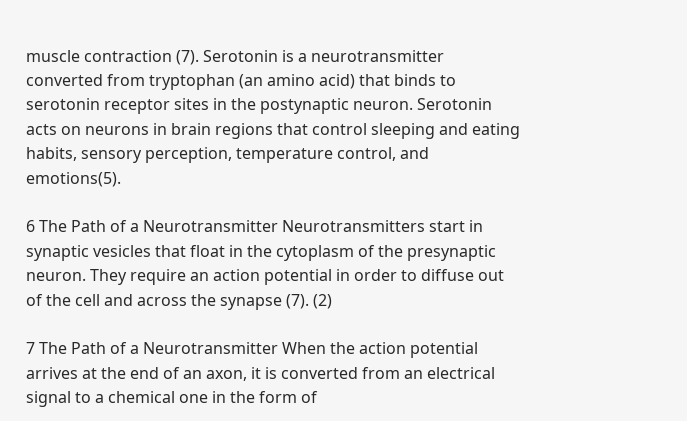muscle contraction (7). Serotonin is a neurotransmitter converted from tryptophan (an amino acid) that binds to serotonin receptor sites in the postynaptic neuron. Serotonin acts on neurons in brain regions that control sleeping and eating habits, sensory perception, temperature control, and emotions(5).

6 The Path of a Neurotransmitter Neurotransmitters start in synaptic vesicles that float in the cytoplasm of the presynaptic neuron. They require an action potential in order to diffuse out of the cell and across the synapse (7). (2)

7 The Path of a Neurotransmitter When the action potential arrives at the end of an axon, it is converted from an electrical signal to a chemical one in the form of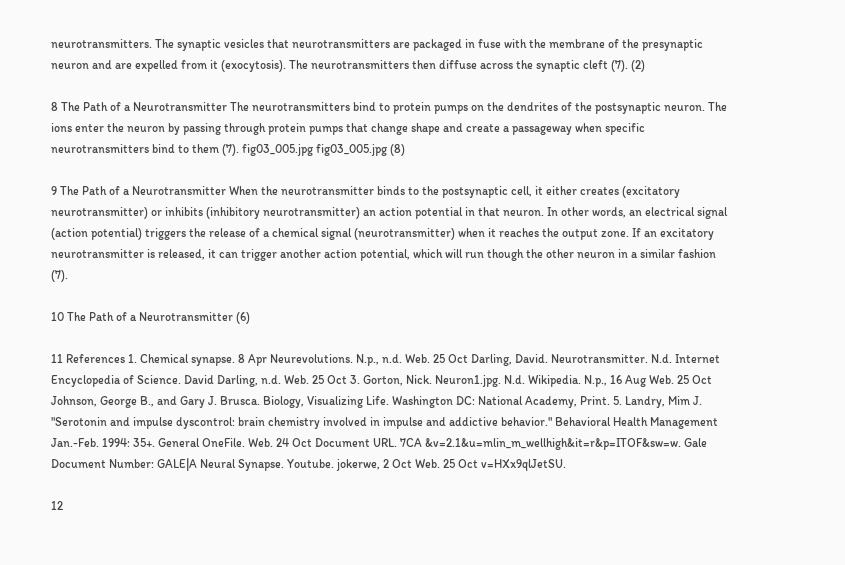neurotransmitters. The synaptic vesicles that neurotransmitters are packaged in fuse with the membrane of the presynaptic neuron and are expelled from it (exocytosis). The neurotransmitters then diffuse across the synaptic cleft (7). (2)

8 The Path of a Neurotransmitter The neurotransmitters bind to protein pumps on the dendrites of the postsynaptic neuron. The ions enter the neuron by passing through protein pumps that change shape and create a passageway when specific neurotransmitters bind to them (7). fig03_005.jpg fig03_005.jpg (8)

9 The Path of a Neurotransmitter When the neurotransmitter binds to the postsynaptic cell, it either creates (excitatory neurotransmitter) or inhibits (inhibitory neurotransmitter) an action potential in that neuron. In other words, an electrical signal (action potential) triggers the release of a chemical signal (neurotransmitter) when it reaches the output zone. If an excitatory neurotransmitter is released, it can trigger another action potential, which will run though the other neuron in a similar fashion (7).

10 The Path of a Neurotransmitter (6)

11 References 1. Chemical synapse. 8 Apr Neurevolutions. N.p., n.d. Web. 25 Oct Darling, David. Neurotransmitter. N.d. Internet Encyclopedia of Science. David Darling, n.d. Web. 25 Oct 3. Gorton, Nick. Neuron1.jpg. N.d. Wikipedia. N.p., 16 Aug Web. 25 Oct Johnson, George B., and Gary J. Brusca. Biology, Visualizing Life. Washington DC: National Academy, Print. 5. Landry, Mim J. "Serotonin and impulse dyscontrol: brain chemistry involved in impulse and addictive behavior." Behavioral Health Management Jan.-Feb. 1994: 35+. General OneFile. Web. 24 Oct Document URL. 7CA &v=2.1&u=mlin_m_wellhigh&it=r&p=ITOF&sw=w. Gale Document Number: GALE|A Neural Synapse. Youtube. jokerwe, 2 Oct Web. 25 Oct v=HXx9qlJetSU.

12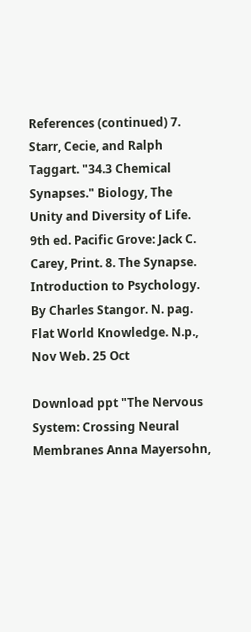References (continued) 7. Starr, Cecie, and Ralph Taggart. "34.3 Chemical Synapses." Biology, The Unity and Diversity of Life. 9th ed. Pacific Grove: Jack C. Carey, Print. 8. The Synapse. Introduction to Psychology. By Charles Stangor. N. pag. Flat World Knowledge. N.p., Nov Web. 25 Oct

Download ppt "The Nervous System: Crossing Neural Membranes Anna Mayersohn,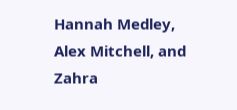Hannah Medley, Alex Mitchell, and Zahra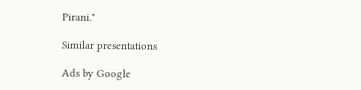Pirani."

Similar presentations

Ads by Google